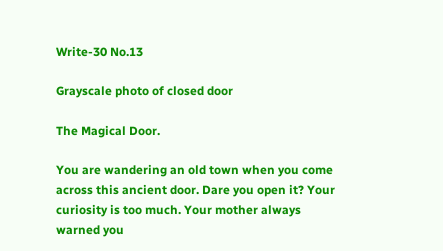Write-30 No.13

Grayscale photo of closed door

The Magical Door.

You are wandering an old town when you come across this ancient door. Dare you open it? Your curiosity is too much. Your mother always warned you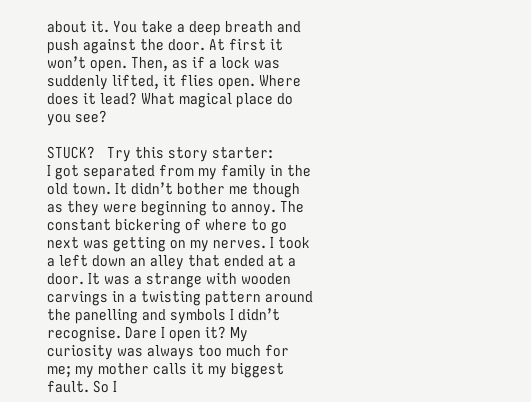about it. You take a deep breath and push against the door. At first it won’t open. Then, as if a lock was suddenly lifted, it flies open. Where does it lead? What magical place do you see?

STUCK?   Try this story starter:
I got separated from my family in the old town. It didn’t bother me though as they were beginning to annoy. The constant bickering of where to go next was getting on my nerves. I took a left down an alley that ended at a door. It was a strange with wooden carvings in a twisting pattern around the panelling and symbols I didn’t recognise. Dare I open it? My curiosity was always too much for me; my mother calls it my biggest fault. So I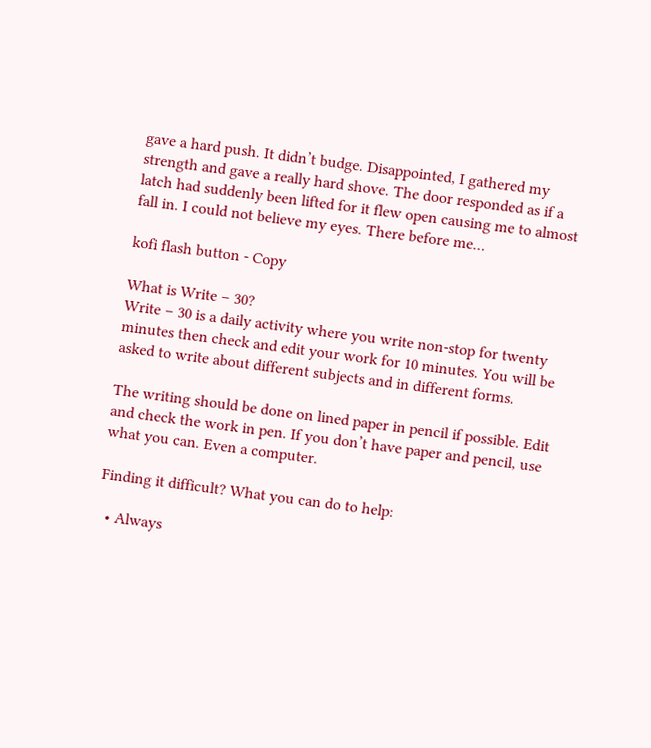gave a hard push. It didn’t budge. Disappointed, I gathered my strength and gave a really hard shove. The door responded as if a latch had suddenly been lifted for it flew open causing me to almost fall in. I could not believe my eyes. There before me…

kofi flash button - Copy

What is Write – 30?
Write – 30 is a daily activity where you write non-stop for twenty minutes then check and edit your work for 10 minutes. You will be asked to write about different subjects and in different forms.

The writing should be done on lined paper in pencil if possible. Edit and check the work in pen. If you don’t have paper and pencil, use what you can. Even a computer.

Finding it difficult? What you can do to help:

  • Always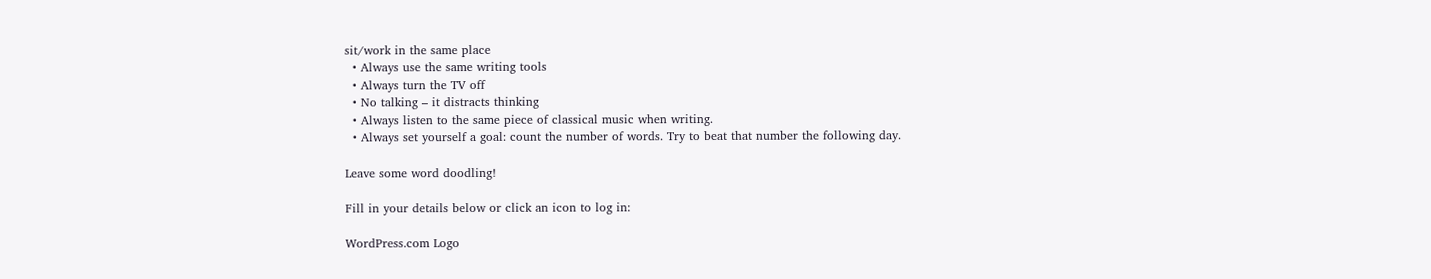sit/work in the same place
  • Always use the same writing tools
  • Always turn the TV off
  • No talking – it distracts thinking
  • Always listen to the same piece of classical music when writing.
  • Always set yourself a goal: count the number of words. Try to beat that number the following day.

Leave some word doodling!

Fill in your details below or click an icon to log in:

WordPress.com Logo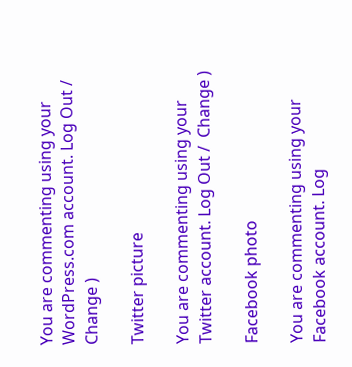You are commenting using your WordPress.com account. Log Out /  Change )

Twitter picture

You are commenting using your Twitter account. Log Out /  Change )

Facebook photo

You are commenting using your Facebook account. Log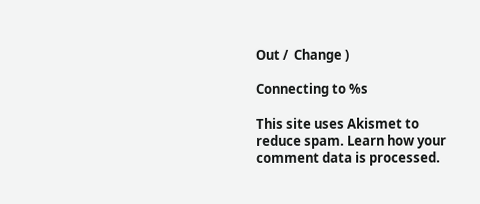Out /  Change )

Connecting to %s

This site uses Akismet to reduce spam. Learn how your comment data is processed.